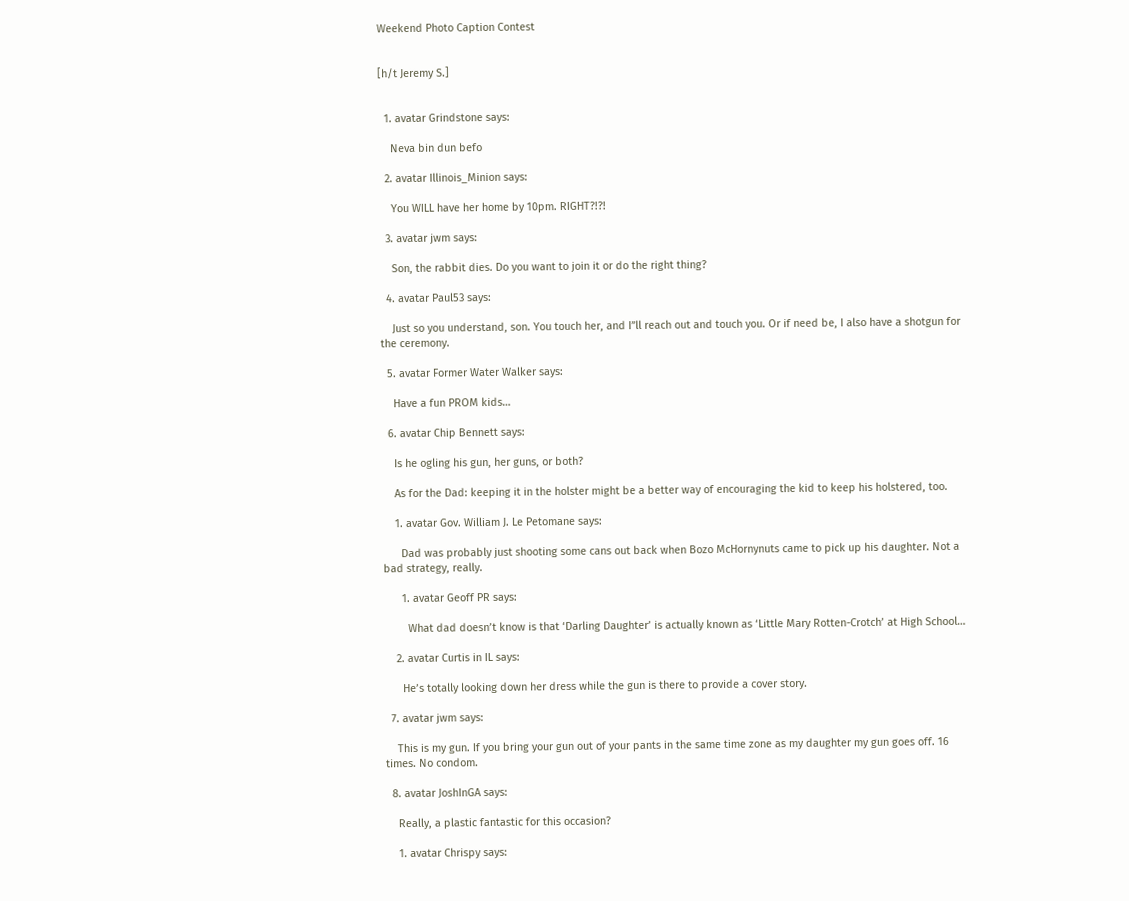Weekend Photo Caption Contest


[h/t Jeremy S.]


  1. avatar Grindstone says:

    Neva bin dun befo

  2. avatar Illinois_Minion says:

    You WILL have her home by 10pm. RIGHT?!?!

  3. avatar jwm says:

    Son, the rabbit dies. Do you want to join it or do the right thing?

  4. avatar Paul53 says:

    Just so you understand, son. You touch her, and I”ll reach out and touch you. Or if need be, I also have a shotgun for the ceremony.

  5. avatar Former Water Walker says:

    Have a fun PROM kids…

  6. avatar Chip Bennett says:

    Is he ogling his gun, her guns, or both?

    As for the Dad: keeping it in the holster might be a better way of encouraging the kid to keep his holstered, too.

    1. avatar Gov. William J. Le Petomane says:

      Dad was probably just shooting some cans out back when Bozo McHornynuts came to pick up his daughter. Not a bad strategy, really.

      1. avatar Geoff PR says:

        What dad doesn’t know is that ‘Darling Daughter’ is actually known as ‘Little Mary Rotten-Crotch’ at High School…

    2. avatar Curtis in IL says:

      He’s totally looking down her dress while the gun is there to provide a cover story.

  7. avatar jwm says:

    This is my gun. If you bring your gun out of your pants in the same time zone as my daughter my gun goes off. 16 times. No condom.

  8. avatar JoshInGA says:

    Really, a plastic fantastic for this occasion?

    1. avatar Chrispy says: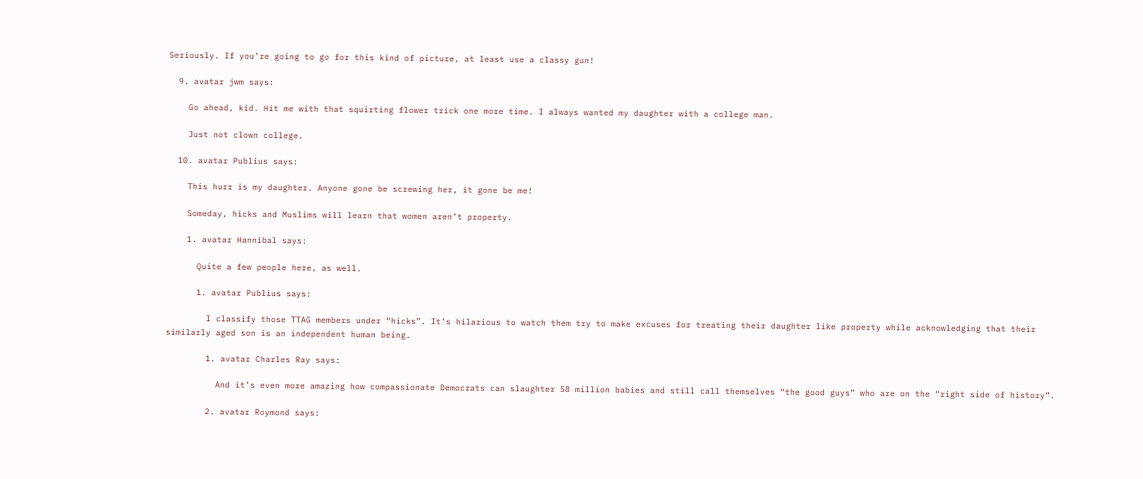Seriously. If you’re going to go for this kind of picture, at least use a classy gun!

  9. avatar jwm says:

    Go ahead, kid. Hit me with that squirting flower trick one more time. I always wanted my daughter with a college man.

    Just not clown college.

  10. avatar Publius says:

    This hurr is my daughter. Anyone gone be screwing her, it gone be me!

    Someday, hicks and Muslims will learn that women aren’t property.

    1. avatar Hannibal says:

      Quite a few people here, as well.

      1. avatar Publius says:

        I classify those TTAG members under “hicks”. It’s hilarious to watch them try to make excuses for treating their daughter like property while acknowledging that their similarly aged son is an independent human being.

        1. avatar Charles Ray says:

          And it’s even more amazing how compassionate Democrats can slaughter 58 million babies and still call themselves “the good guys” who are on the “right side of history”.

        2. avatar Roymond says: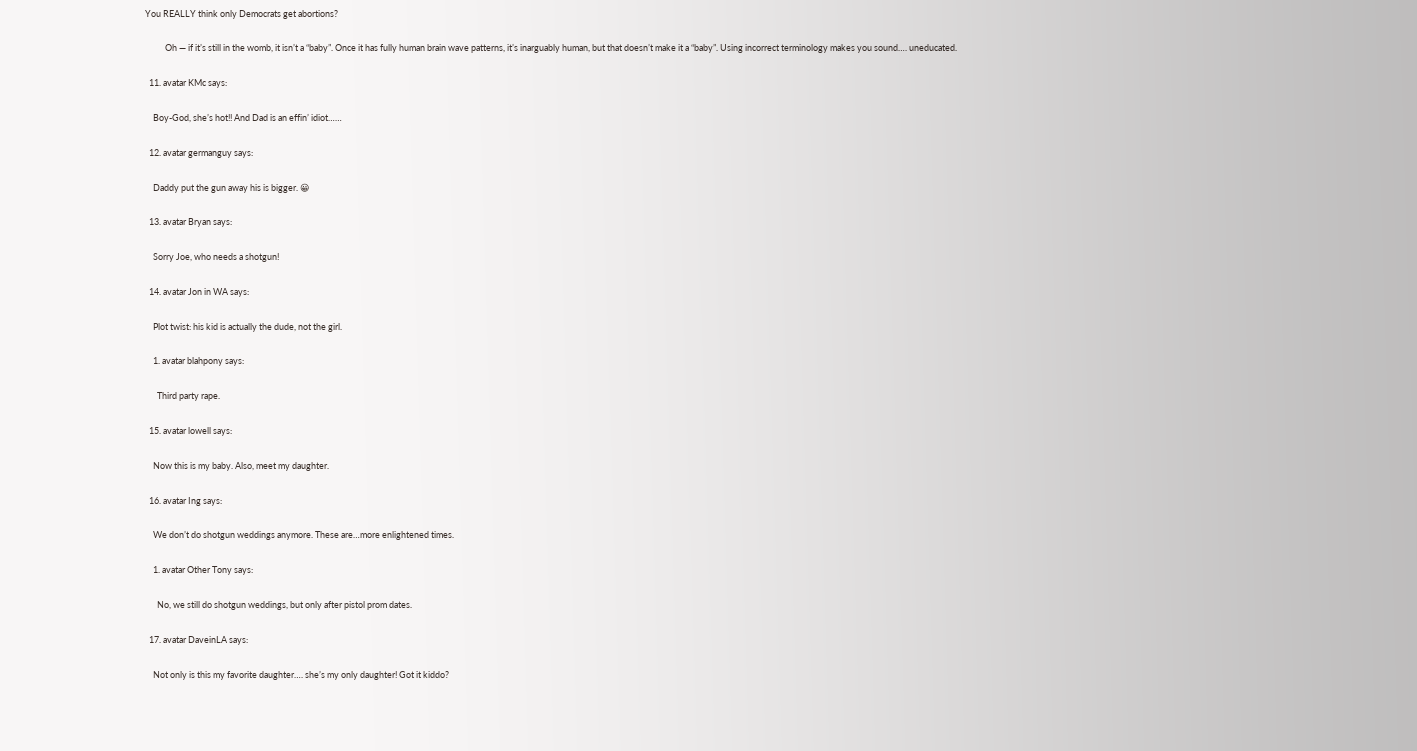You REALLY think only Democrats get abortions?

          Oh — if it’s still in the womb, it isn’t a “baby”. Once it has fully human brain wave patterns, it’s inarguably human, but that doesn’t make it a “baby”. Using incorrect terminology makes you sound…. uneducated.

  11. avatar KMc says:

    Boy-God, she’s hot!! And Dad is an effin’ idiot……

  12. avatar germanguy says:

    Daddy put the gun away his is bigger. 😀

  13. avatar Bryan says:

    Sorry Joe, who needs a shotgun!

  14. avatar Jon in WA says:

    Plot twist: his kid is actually the dude, not the girl.

    1. avatar blahpony says:

      Third party rape.

  15. avatar lowell says:

    Now this is my baby. Also, meet my daughter.

  16. avatar Ing says:

    We don’t do shotgun weddings anymore. These are…more enlightened times.

    1. avatar Other Tony says:

      No, we still do shotgun weddings, but only after pistol prom dates.

  17. avatar DaveinLA says:

    Not only is this my favorite daughter…. she’s my only daughter! Got it kiddo?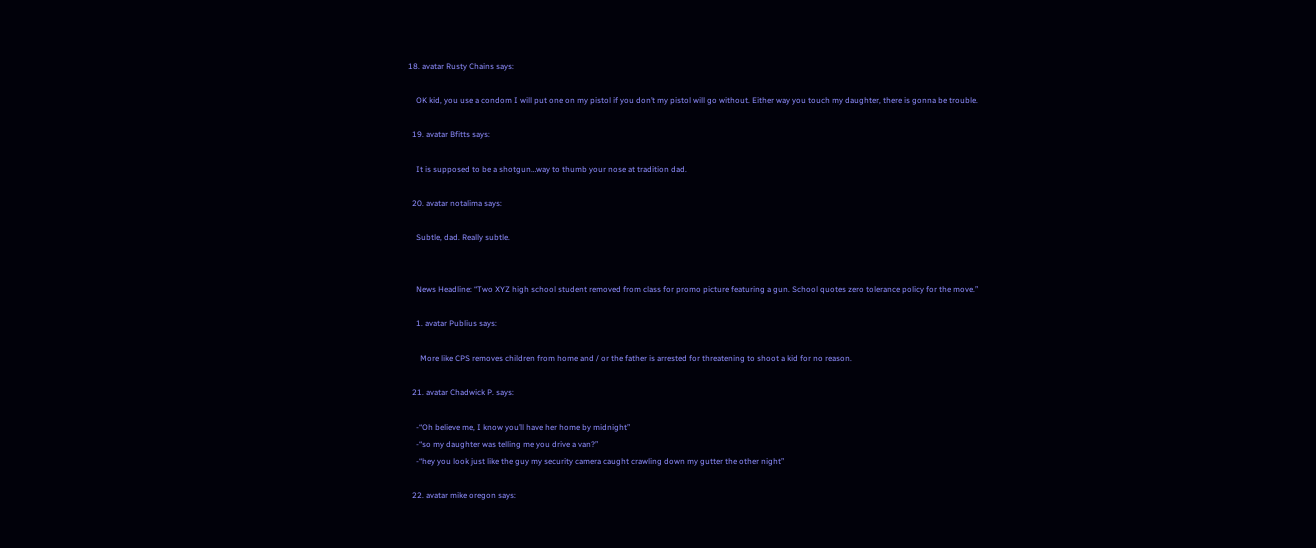18. avatar Rusty Chains says:

    OK kid, you use a condom I will put one on my pistol if you don’t my pistol will go without. Either way you touch my daughter, there is gonna be trouble.

  19. avatar Bfitts says:

    It is supposed to be a shotgun…way to thumb your nose at tradition dad.

  20. avatar notalima says:

    Subtle, dad. Really subtle.


    News Headline: “Two XYZ high school student removed from class for promo picture featuring a gun. School quotes zero tolerance policy for the move.”

    1. avatar Publius says:

      More like CPS removes children from home and / or the father is arrested for threatening to shoot a kid for no reason.

  21. avatar Chadwick P. says:

    -“Oh believe me, I know you’ll have her home by midnight”
    -“so my daughter was telling me you drive a van?”
    -“hey you look just like the guy my security camera caught crawling down my gutter the other night”

  22. avatar mike oregon says: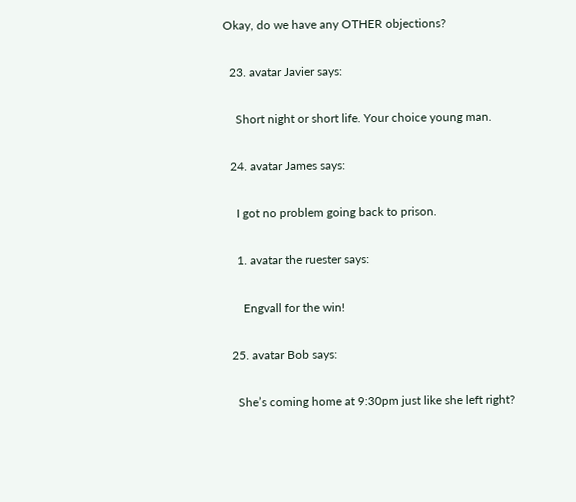Okay, do we have any OTHER objections?

  23. avatar Javier says:

    Short night or short life. Your choice young man.

  24. avatar James says:

    I got no problem going back to prison.

    1. avatar the ruester says:

      Engvall for the win!

  25. avatar Bob says:

    She’s coming home at 9:30pm just like she left right?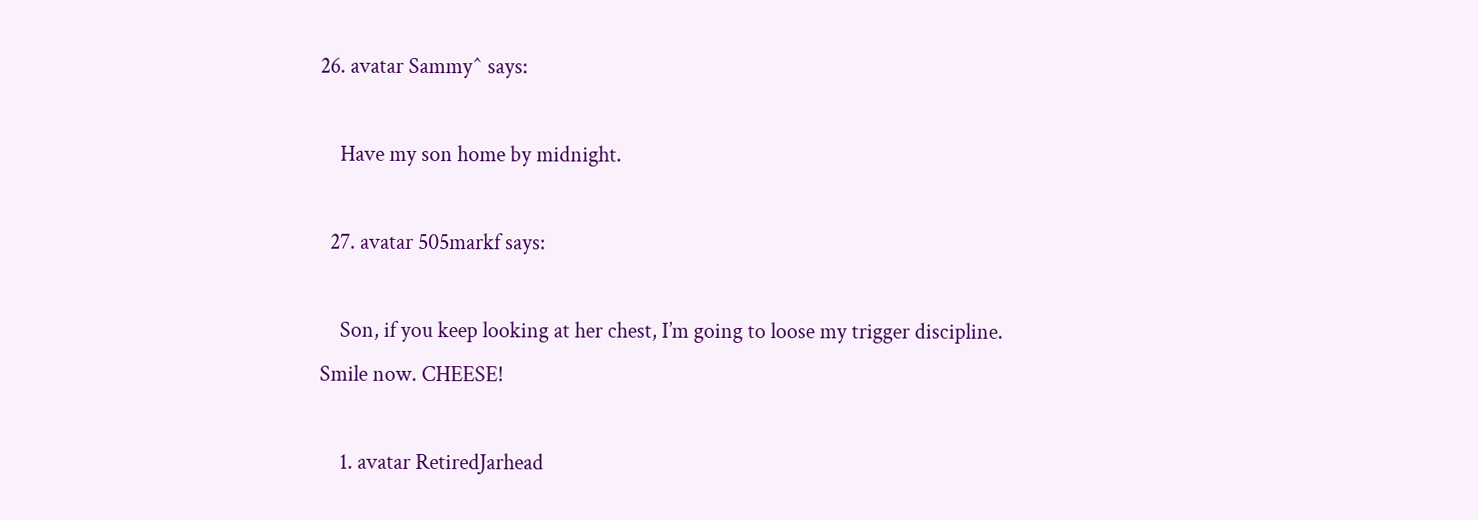26. avatar Sammy^ says:

    Have my son home by midnight.

  27. avatar 505markf says:

    Son, if you keep looking at her chest, I’m going to loose my trigger discipline. Smile now. CHEESE!

    1. avatar RetiredJarhead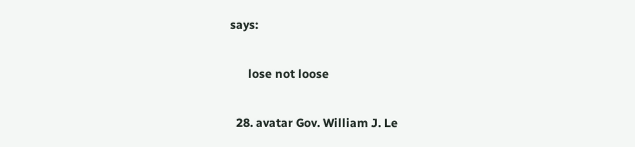says:

      lose not loose

  28. avatar Gov. William J. Le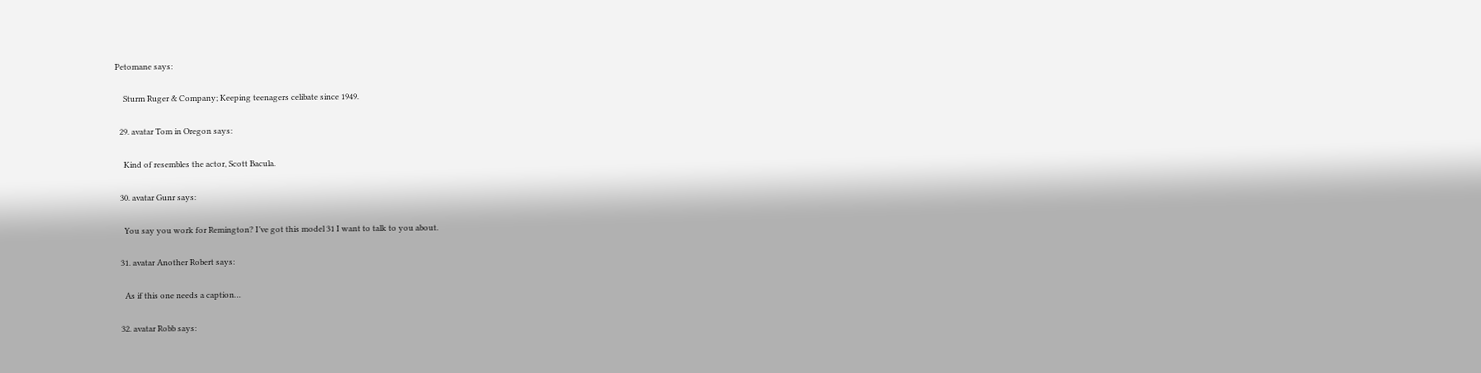Petomane says:

    Sturm Ruger & Company; Keeping teenagers celibate since 1949.

  29. avatar Tom in Oregon says:

    Kind of resembles the actor, Scott Bacula.

  30. avatar Gunr says:

    You say you work for Remington? I’ve got this model 31 I want to talk to you about.

  31. avatar Another Robert says:

    As if this one needs a caption…

  32. avatar Robb says: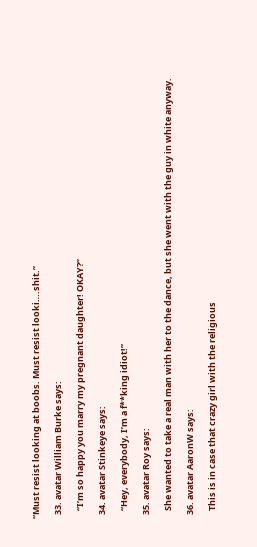“Must resist looking at boobs. Must resist looki….shit.”

  33. avatar William Burke says:

    “I’m so happy you marry my pregnant daughter! OKAY?”

  34. avatar Stinkeye says:

    “Hey, everybody, I’m a f**king idiot!”

  35. avatar Roy says:

    She wanted to take a real man with her to the dance, but she went with the guy in white anyway.

  36. avatar AaronW says:

    This is in case that crazy girl with the religious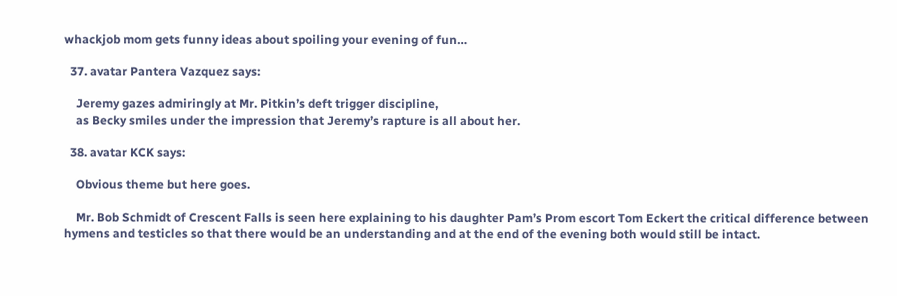whackjob mom gets funny ideas about spoiling your evening of fun…

  37. avatar Pantera Vazquez says:

    Jeremy gazes admiringly at Mr. Pitkin’s deft trigger discipline,
    as Becky smiles under the impression that Jeremy’s rapture is all about her.

  38. avatar KCK says:

    Obvious theme but here goes.

    Mr. Bob Schmidt of Crescent Falls is seen here explaining to his daughter Pam’s Prom escort Tom Eckert the critical difference between hymens and testicles so that there would be an understanding and at the end of the evening both would still be intact.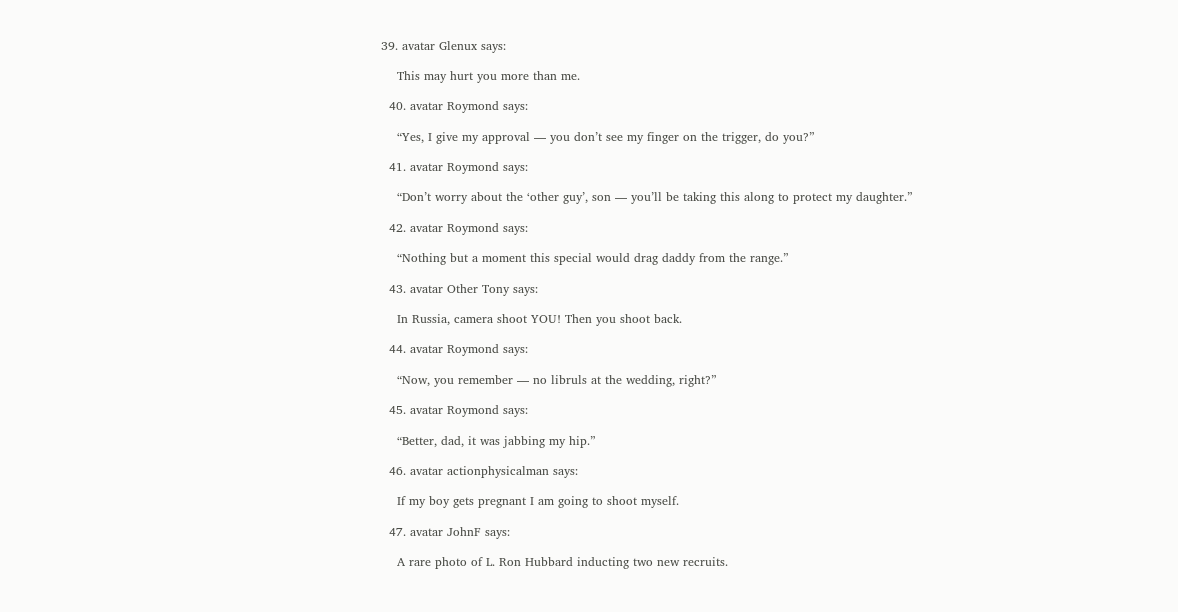39. avatar Glenux says:

    This may hurt you more than me.

  40. avatar Roymond says:

    “Yes, I give my approval — you don’t see my finger on the trigger, do you?”

  41. avatar Roymond says:

    “Don’t worry about the ‘other guy’, son — you’ll be taking this along to protect my daughter.”

  42. avatar Roymond says:

    “Nothing but a moment this special would drag daddy from the range.”

  43. avatar Other Tony says:

    In Russia, camera shoot YOU! Then you shoot back.

  44. avatar Roymond says:

    “Now, you remember — no libruls at the wedding, right?”

  45. avatar Roymond says:

    “Better, dad, it was jabbing my hip.”

  46. avatar actionphysicalman says:

    If my boy gets pregnant I am going to shoot myself.

  47. avatar JohnF says:

    A rare photo of L. Ron Hubbard inducting two new recruits.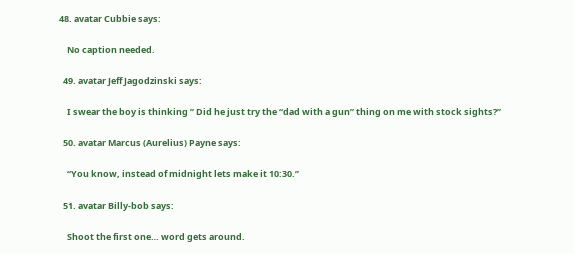48. avatar Cubbie says:

    No caption needed.

  49. avatar Jeff Jagodzinski says:

    I swear the boy is thinking ” Did he just try the “dad with a gun” thing on me with stock sights?”

  50. avatar Marcus (Aurelius) Payne says:

    “You know, instead of midnight lets make it 10:30.”

  51. avatar Billy-bob says:

    Shoot the first one… word gets around.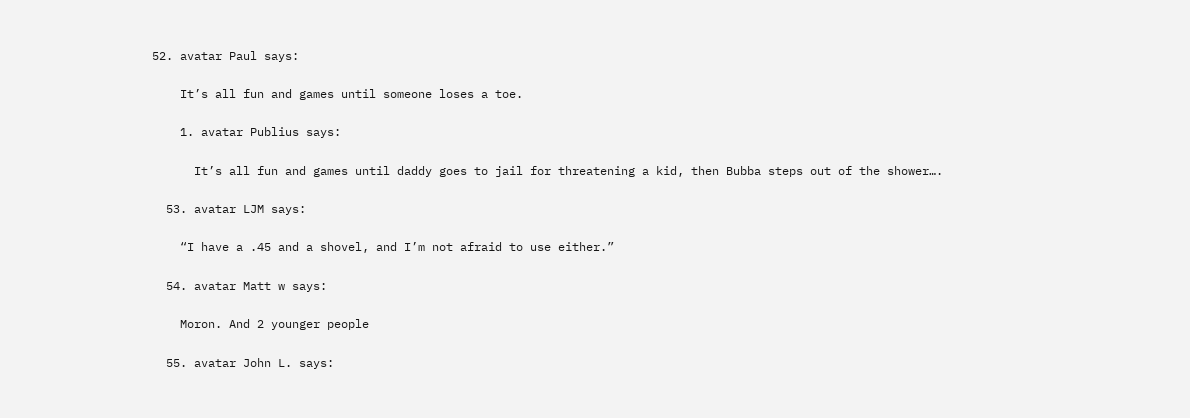52. avatar Paul says:

    It’s all fun and games until someone loses a toe.

    1. avatar Publius says:

      It’s all fun and games until daddy goes to jail for threatening a kid, then Bubba steps out of the shower….

  53. avatar LJM says:

    “I have a .45 and a shovel, and I’m not afraid to use either.”

  54. avatar Matt w says:

    Moron. And 2 younger people

  55. avatar John L. says: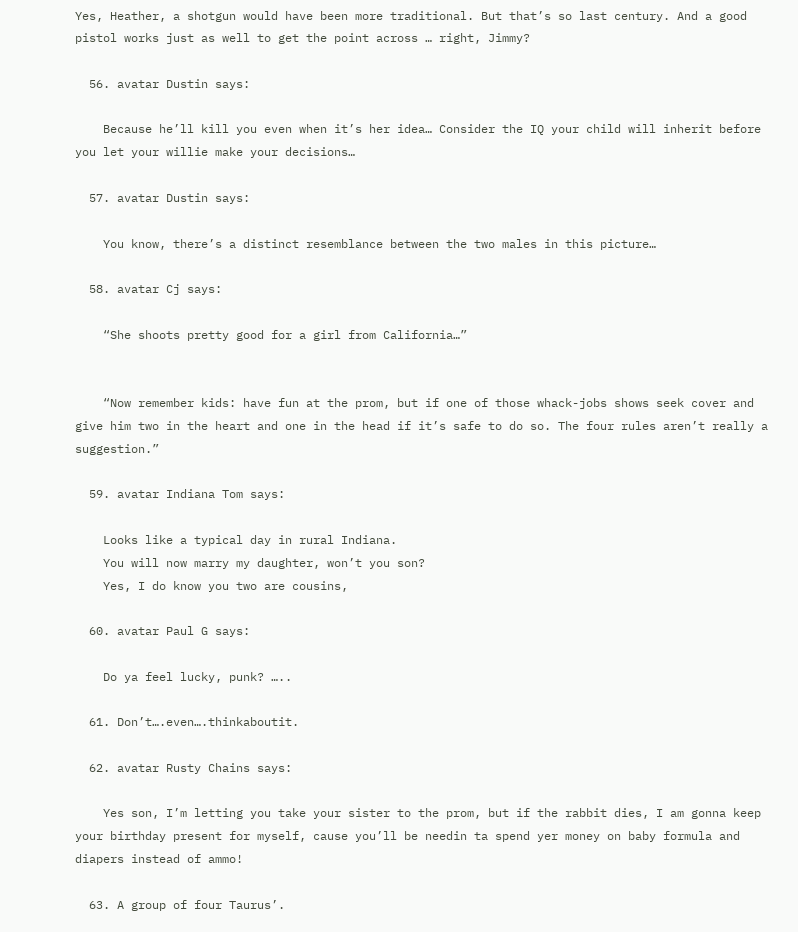Yes, Heather, a shotgun would have been more traditional. But that’s so last century. And a good pistol works just as well to get the point across … right, Jimmy?

  56. avatar Dustin says:

    Because he’ll kill you even when it’s her idea… Consider the IQ your child will inherit before you let your willie make your decisions…

  57. avatar Dustin says:

    You know, there’s a distinct resemblance between the two males in this picture…

  58. avatar Cj says:

    “She shoots pretty good for a girl from California…”


    “Now remember kids: have fun at the prom, but if one of those whack-jobs shows seek cover and give him two in the heart and one in the head if it’s safe to do so. The four rules aren’t really a suggestion.”

  59. avatar Indiana Tom says:

    Looks like a typical day in rural Indiana.
    You will now marry my daughter, won’t you son?
    Yes, I do know you two are cousins,

  60. avatar Paul G says:

    Do ya feel lucky, punk? …..

  61. Don’t….even….thinkaboutit.

  62. avatar Rusty Chains says:

    Yes son, I’m letting you take your sister to the prom, but if the rabbit dies, I am gonna keep your birthday present for myself, cause you’ll be needin ta spend yer money on baby formula and diapers instead of ammo!

  63. A group of four Taurus’.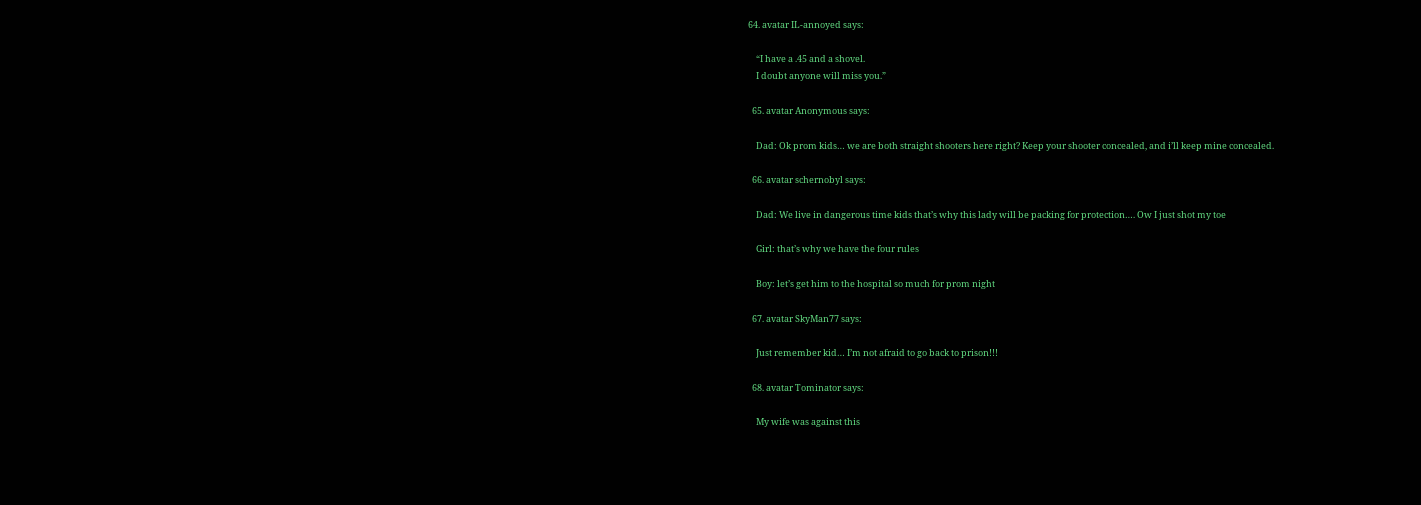64. avatar IL-annoyed says:

    “I have a .45 and a shovel.
    I doubt anyone will miss you.”

  65. avatar Anonymous says:

    Dad: Ok prom kids… we are both straight shooters here right? Keep your shooter concealed, and i’ll keep mine concealed.

  66. avatar schernobyl says:

    Dad: We live in dangerous time kids that’s why this lady will be packing for protection…. Ow I just shot my toe

    Girl: that’s why we have the four rules

    Boy: let’s get him to the hospital so much for prom night

  67. avatar SkyMan77 says:

    Just remember kid… I’m not afraid to go back to prison!!!

  68. avatar Tominator says:

    My wife was against this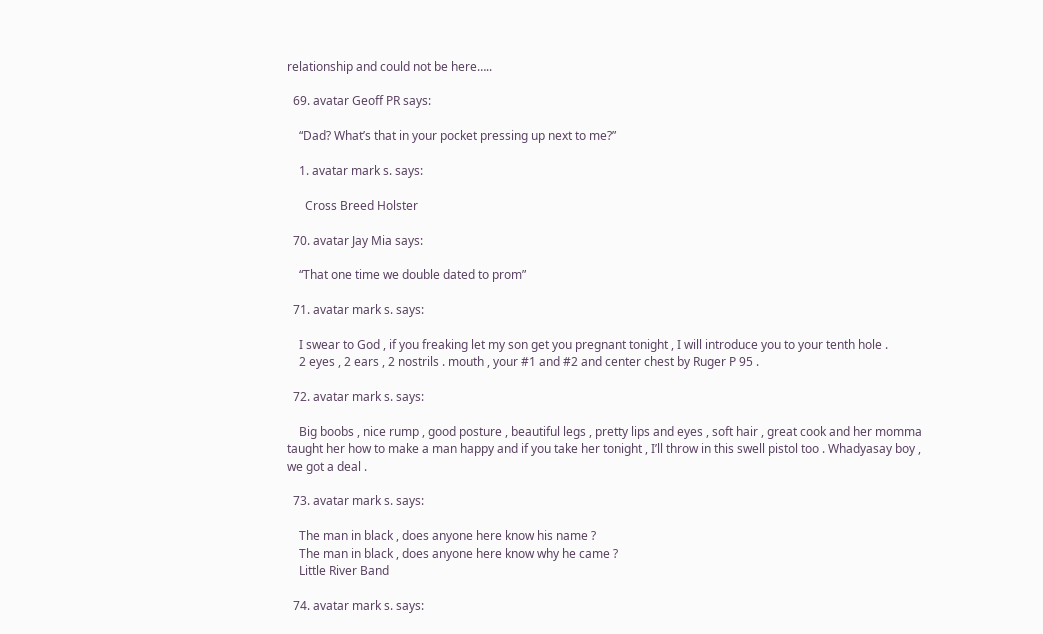relationship and could not be here…..

  69. avatar Geoff PR says:

    “Dad? What’s that in your pocket pressing up next to me?”

    1. avatar mark s. says:

      Cross Breed Holster

  70. avatar Jay Mia says:

    “That one time we double dated to prom”

  71. avatar mark s. says:

    I swear to God , if you freaking let my son get you pregnant tonight , I will introduce you to your tenth hole .
    2 eyes , 2 ears , 2 nostrils . mouth , your #1 and #2 and center chest by Ruger P 95 .

  72. avatar mark s. says:

    Big boobs , nice rump , good posture , beautiful legs , pretty lips and eyes , soft hair , great cook and her momma taught her how to make a man happy and if you take her tonight , I’ll throw in this swell pistol too . Whadyasay boy , we got a deal .

  73. avatar mark s. says:

    The man in black , does anyone here know his name ?
    The man in black , does anyone here know why he came ?
    Little River Band

  74. avatar mark s. says: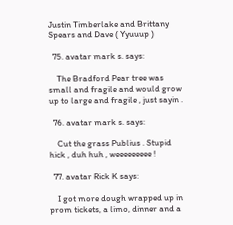Justin Timberlake and Brittany Spears and Dave ( Yyuuup )

  75. avatar mark s. says:

    The Bradford Pear tree was small and fragile and would grow up to large and fragile , just sayin .

  76. avatar mark s. says:

    Cut the grass Publius . Stupid hick , duh huh , weeeeeeeee !

  77. avatar Rick K says:

    I got more dough wrapped up in prom tickets, a limo, dinner and a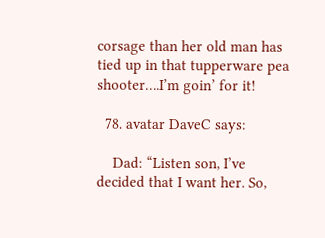corsage than her old man has tied up in that tupperware pea shooter….I’m goin’ for it!

  78. avatar DaveC says:

    Dad: “Listen son, I’ve decided that I want her. So,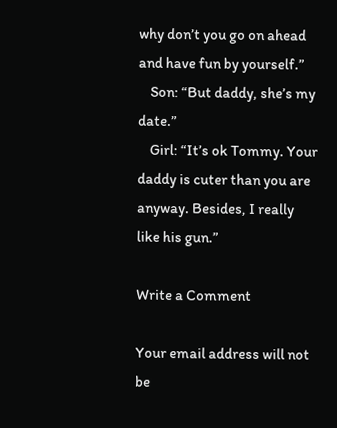why don’t you go on ahead and have fun by yourself.”
    Son: “But daddy, she’s my date.”
    Girl: “It’s ok Tommy. Your daddy is cuter than you are anyway. Besides, I really like his gun.”

Write a Comment

Your email address will not be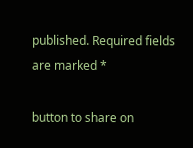published. Required fields are marked *

button to share on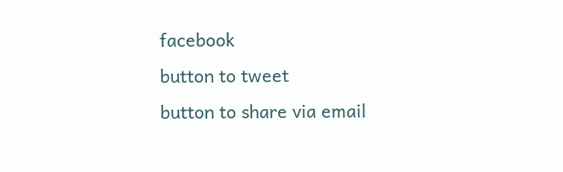facebook
button to tweet
button to share via email